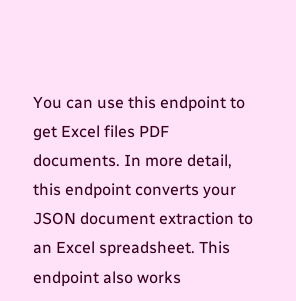You can use this endpoint to get Excel files PDF documents. In more detail, this endpoint converts your JSON document extraction to an Excel spreadsheet. This endpoint also works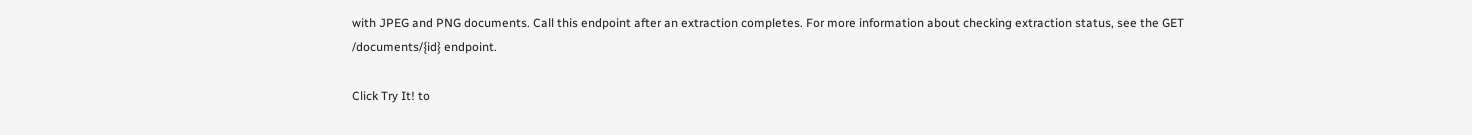with JPEG and PNG documents. Call this endpoint after an extraction completes. For more information about checking extraction status, see the GET /documents/{id} endpoint.

Click Try It! to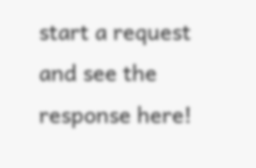start a request and see the response here!